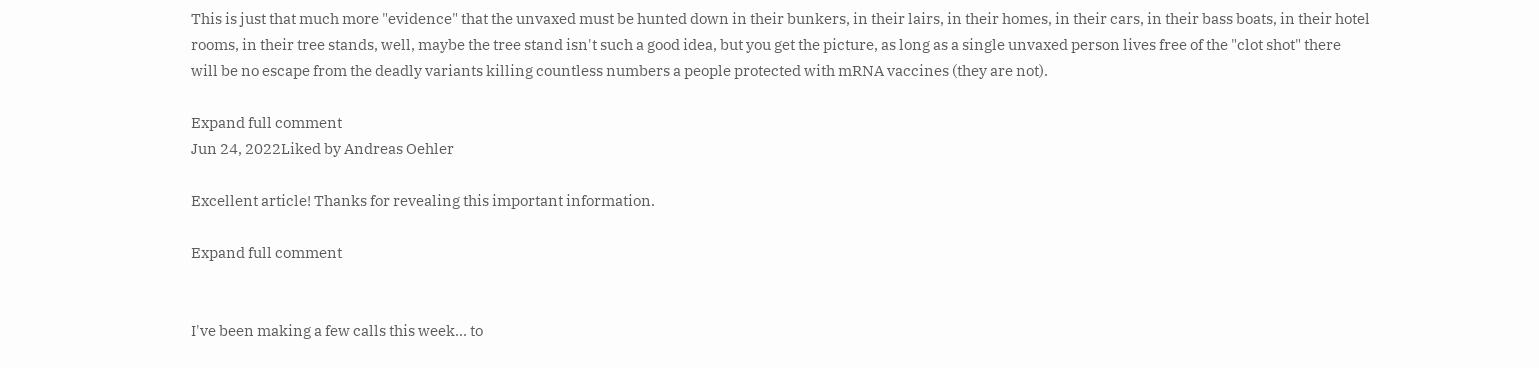This is just that much more "evidence" that the unvaxed must be hunted down in their bunkers, in their lairs, in their homes, in their cars, in their bass boats, in their hotel rooms, in their tree stands, well, maybe the tree stand isn't such a good idea, but you get the picture, as long as a single unvaxed person lives free of the "clot shot" there will be no escape from the deadly variants killing countless numbers a people protected with mRNA vaccines (they are not).

Expand full comment
Jun 24, 2022Liked by Andreas Oehler

Excellent article! Thanks for revealing this important information.

Expand full comment


I've been making a few calls this week... to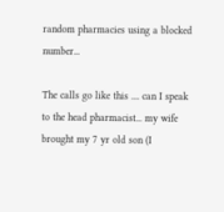random pharmacies using a blocked number...

The calls go like this .... can I speak to the head pharmacist... my wife brought my 7 yr old son (I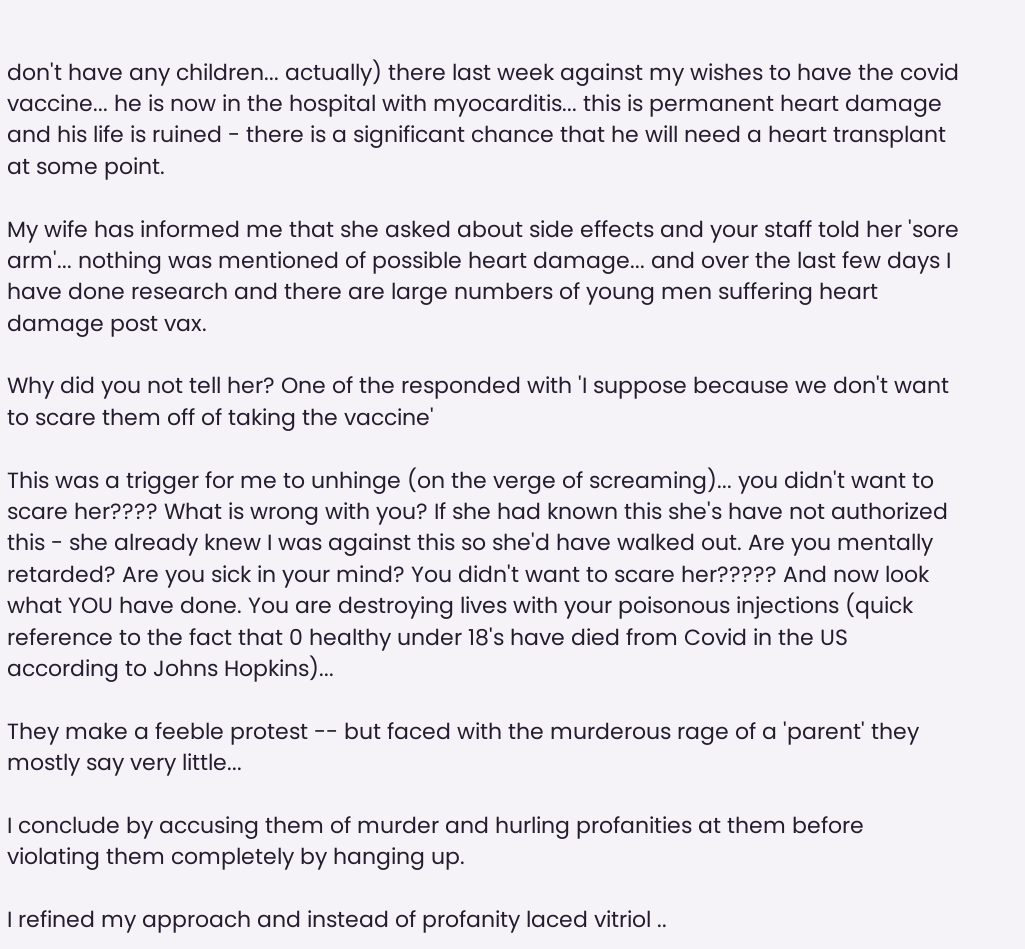don't have any children... actually) there last week against my wishes to have the covid vaccine... he is now in the hospital with myocarditis... this is permanent heart damage and his life is ruined - there is a significant chance that he will need a heart transplant at some point.

My wife has informed me that she asked about side effects and your staff told her 'sore arm'... nothing was mentioned of possible heart damage... and over the last few days I have done research and there are large numbers of young men suffering heart damage post vax.

Why did you not tell her? One of the responded with 'I suppose because we don't want to scare them off of taking the vaccine'

This was a trigger for me to unhinge (on the verge of screaming)... you didn't want to scare her???? What is wrong with you? If she had known this she's have not authorized this - she already knew I was against this so she'd have walked out. Are you mentally retarded? Are you sick in your mind? You didn't want to scare her????? And now look what YOU have done. You are destroying lives with your poisonous injections (quick reference to the fact that 0 healthy under 18's have died from Covid in the US according to Johns Hopkins)...

They make a feeble protest -- but faced with the murderous rage of a 'parent' they mostly say very little...

I conclude by accusing them of murder and hurling profanities at them before violating them completely by hanging up.

I refined my approach and instead of profanity laced vitriol ..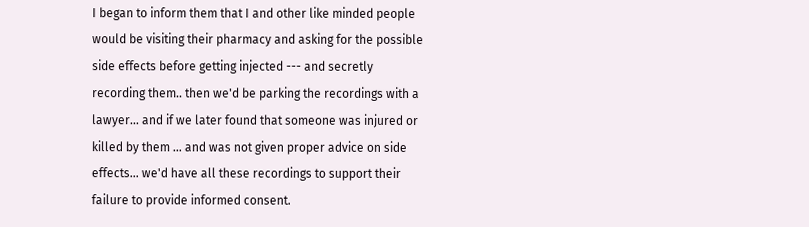I began to inform them that I and other like minded people would be visiting their pharmacy and asking for the possible side effects before getting injected --- and secretly recording them.. then we'd be parking the recordings with a lawyer... and if we later found that someone was injured or killed by them ... and was not given proper advice on side effects... we'd have all these recordings to support their failure to provide informed consent.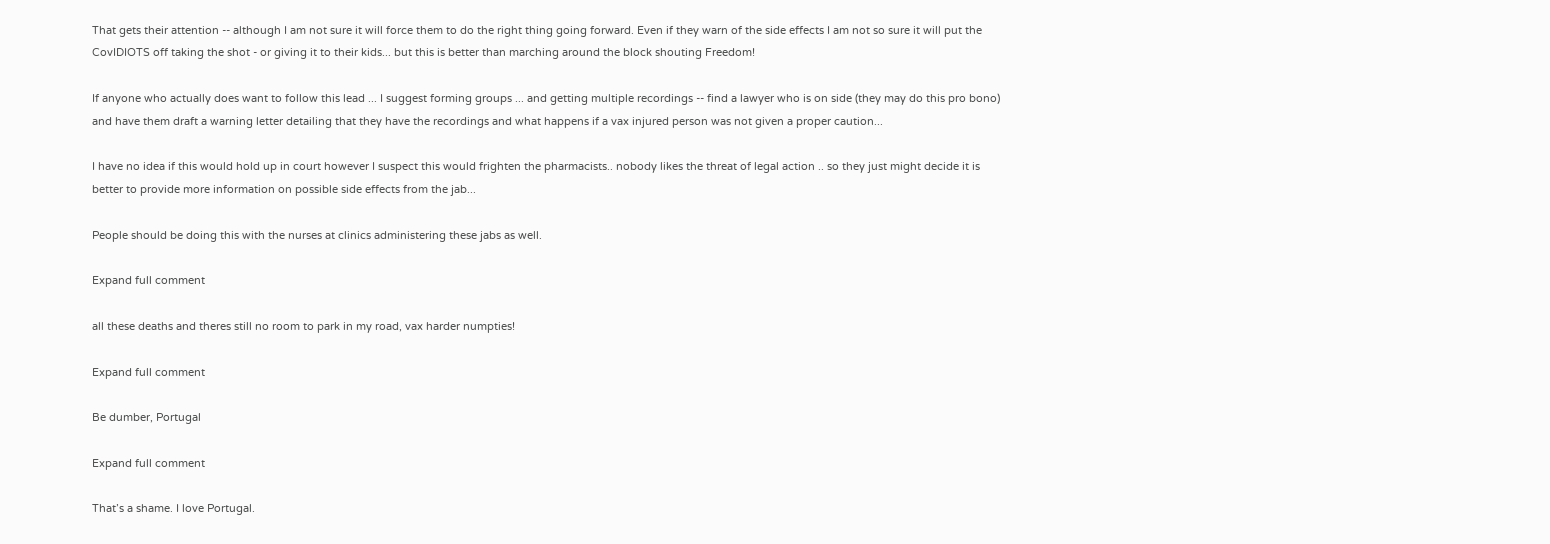That gets their attention -- although I am not sure it will force them to do the right thing going forward. Even if they warn of the side effects I am not so sure it will put the CovIDIOTS off taking the shot - or giving it to their kids... but this is better than marching around the block shouting Freedom!

If anyone who actually does want to follow this lead ... I suggest forming groups ... and getting multiple recordings -- find a lawyer who is on side (they may do this pro bono) and have them draft a warning letter detailing that they have the recordings and what happens if a vax injured person was not given a proper caution...

I have no idea if this would hold up in court however I suspect this would frighten the pharmacists.. nobody likes the threat of legal action .. so they just might decide it is better to provide more information on possible side effects from the jab...

People should be doing this with the nurses at clinics administering these jabs as well.

Expand full comment

all these deaths and theres still no room to park in my road, vax harder numpties!

Expand full comment

Be dumber, Portugal

Expand full comment

That’s a shame. I love Portugal.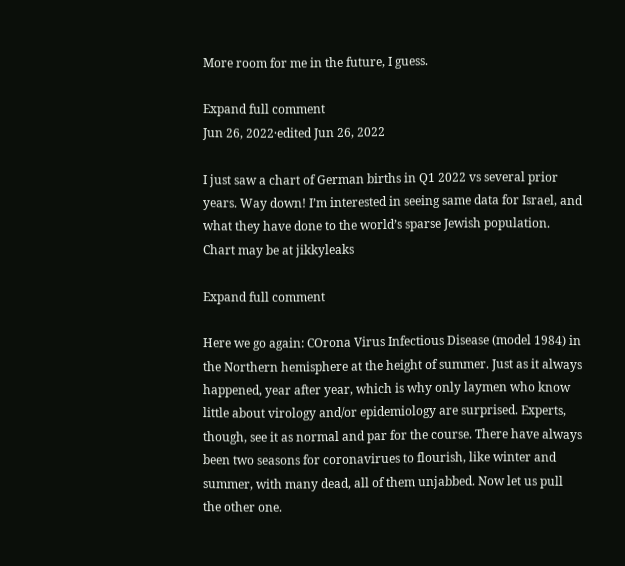More room for me in the future, I guess.

Expand full comment
Jun 26, 2022·edited Jun 26, 2022

I just saw a chart of German births in Q1 2022 vs several prior years. Way down! I’m interested in seeing same data for Israel, and what they have done to the world’s sparse Jewish population. Chart may be at jikkyleaks

Expand full comment

Here we go again: COrona Virus Infectious Disease (model 1984) in the Northern hemisphere at the height of summer. Just as it always happened, year after year, which is why only laymen who know little about virology and/or epidemiology are surprised. Experts, though, see it as normal and par for the course. There have always been two seasons for coronavirues to flourish, like winter and summer, with many dead, all of them unjabbed. Now let us pull the other one.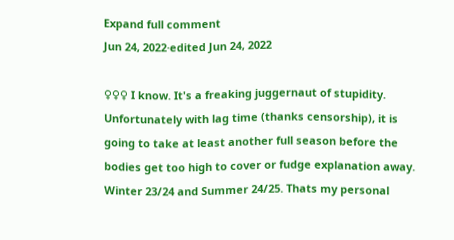Expand full comment
Jun 24, 2022·edited Jun 24, 2022

♀♀♀ I know. It's a freaking juggernaut of stupidity. Unfortunately with lag time (thanks censorship), it is going to take at least another full season before the bodies get too high to cover or fudge explanation away. Winter 23/24 and Summer 24/25. Thats my personal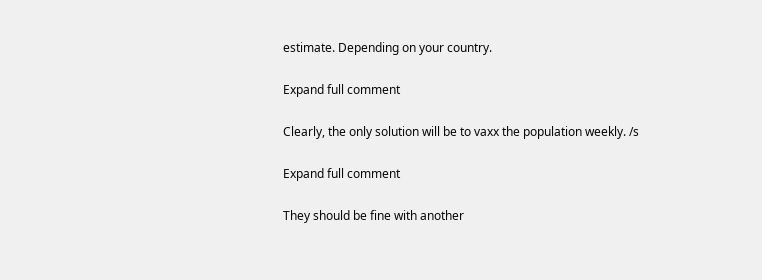estimate. Depending on your country.

Expand full comment

Clearly, the only solution will be to vaxx the population weekly. /s

Expand full comment

They should be fine with another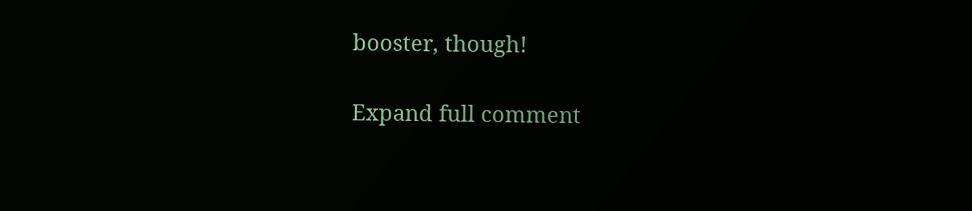booster, though!

Expand full comment